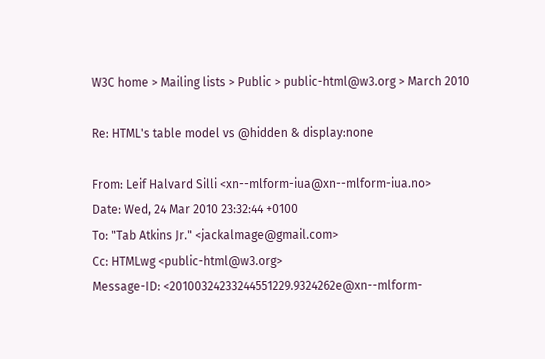W3C home > Mailing lists > Public > public-html@w3.org > March 2010

Re: HTML's table model vs @hidden & display:none

From: Leif Halvard Silli <xn--mlform-iua@xn--mlform-iua.no>
Date: Wed, 24 Mar 2010 23:32:44 +0100
To: "Tab Atkins Jr." <jackalmage@gmail.com>
Cc: HTMLwg <public-html@w3.org>
Message-ID: <20100324233244551229.9324262e@xn--mlform-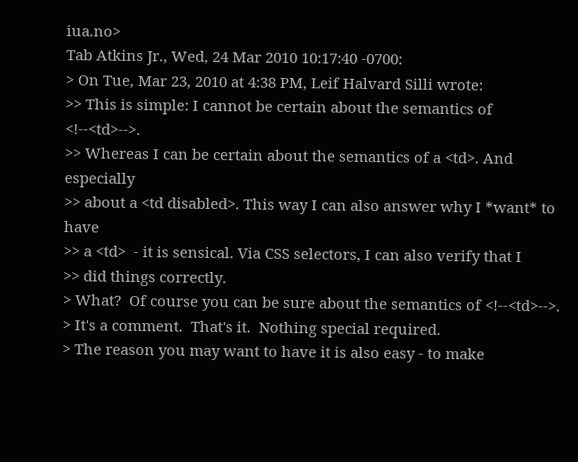iua.no>
Tab Atkins Jr., Wed, 24 Mar 2010 10:17:40 -0700:
> On Tue, Mar 23, 2010 at 4:38 PM, Leif Halvard Silli wrote:
>> This is simple: I cannot be certain about the semantics of <!--<td>-->.
>> Whereas I can be certain about the semantics of a <td>. And especially
>> about a <td disabled>. This way I can also answer why I *want* to have
>> a <td>  - it is sensical. Via CSS selectors, I can also verify that I
>> did things correctly.
> What?  Of course you can be sure about the semantics of <!--<td>-->.
> It's a comment.  That's it.  Nothing special required.
> The reason you may want to have it is also easy - to make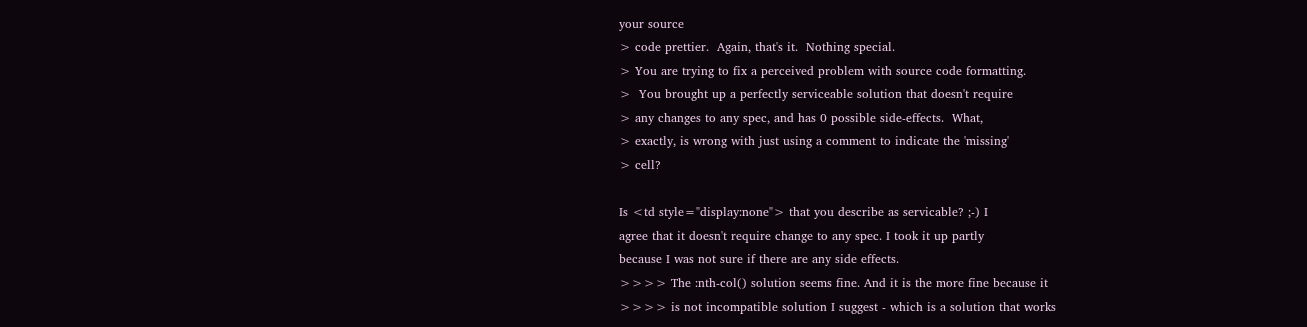your source
> code prettier.  Again, that's it.  Nothing special.
> You are trying to fix a perceived problem with source code formatting.
>  You brought up a perfectly serviceable solution that doesn't require
> any changes to any spec, and has 0 possible side-effects.  What,
> exactly, is wrong with just using a comment to indicate the 'missing'
> cell?

Is <td style="display:none"> that you describe as servicable? ;-) I
agree that it doesn't require change to any spec. I took it up partly
because I was not sure if there are any side effects.
>>>> The :nth-col() solution seems fine. And it is the more fine because it
>>>> is not incompatible solution I suggest - which is a solution that works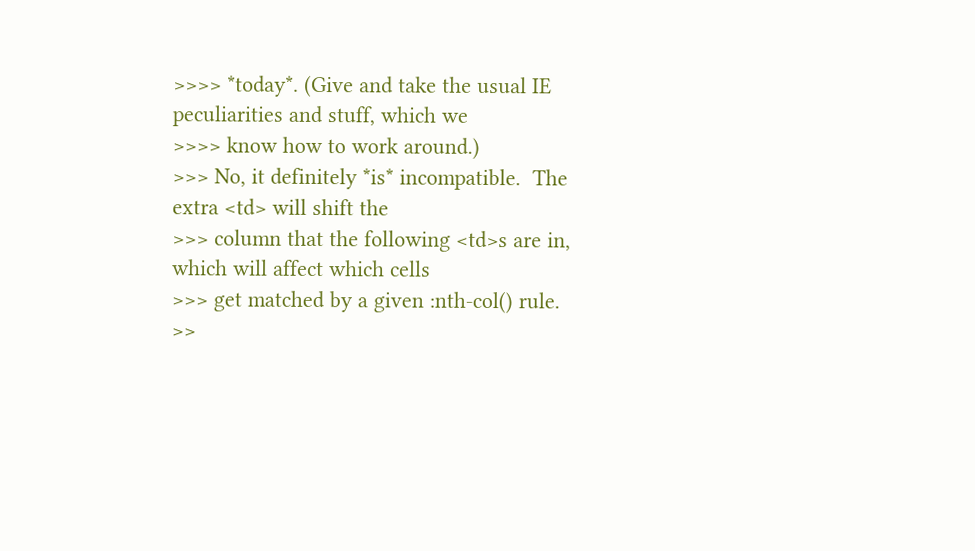>>>> *today*. (Give and take the usual IE peculiarities and stuff, which we
>>>> know how to work around.)
>>> No, it definitely *is* incompatible.  The extra <td> will shift the
>>> column that the following <td>s are in, which will affect which cells
>>> get matched by a given :nth-col() rule.
>>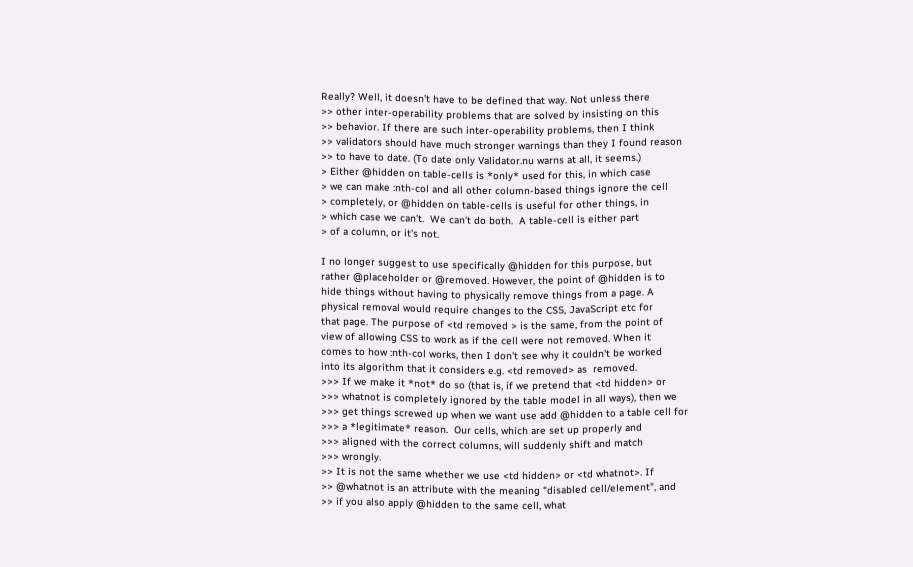Really? Well, it doesn't have to be defined that way. Not unless there
>> other inter-operability problems that are solved by insisting on this
>> behavior. If there are such inter-operability problems, then I think
>> validators should have much stronger warnings than they I found reason
>> to have to date. (To date only Validator.nu warns at all, it seems.)
> Either @hidden on table-cells is *only* used for this, in which case
> we can make :nth-col and all other column-based things ignore the cell
> completely, or @hidden on table-cells is useful for other things, in
> which case we can't.  We can't do both.  A table-cell is either part
> of a column, or it's not.

I no longer suggest to use specifically @hidden for this purpose, but
rather @placeholder or @removed. However, the point of @hidden is to
hide things without having to physically remove things from a page. A
physical removal would require changes to the CSS, JavaScript etc for
that page. The purpose of <td removed > is the same, from the point of
view of allowing CSS to work as if the cell were not removed. When it
comes to how :nth-col works, then I don't see why it couldn't be worked
into its algorithm that it considers e.g. <td removed> as  removed.
>>> If we make it *not* do so (that is, if we pretend that <td hidden> or
>>> whatnot is completely ignored by the table model in all ways), then we
>>> get things screwed up when we want use add @hidden to a table cell for
>>> a *legitimate* reason.  Our cells, which are set up properly and
>>> aligned with the correct columns, will suddenly shift and match
>>> wrongly.
>> It is not the same whether we use <td hidden> or <td whatnot>. If
>> @whatnot is an attribute with the meaning "disabled cell/element", and
>> if you also apply @hidden to the same cell, what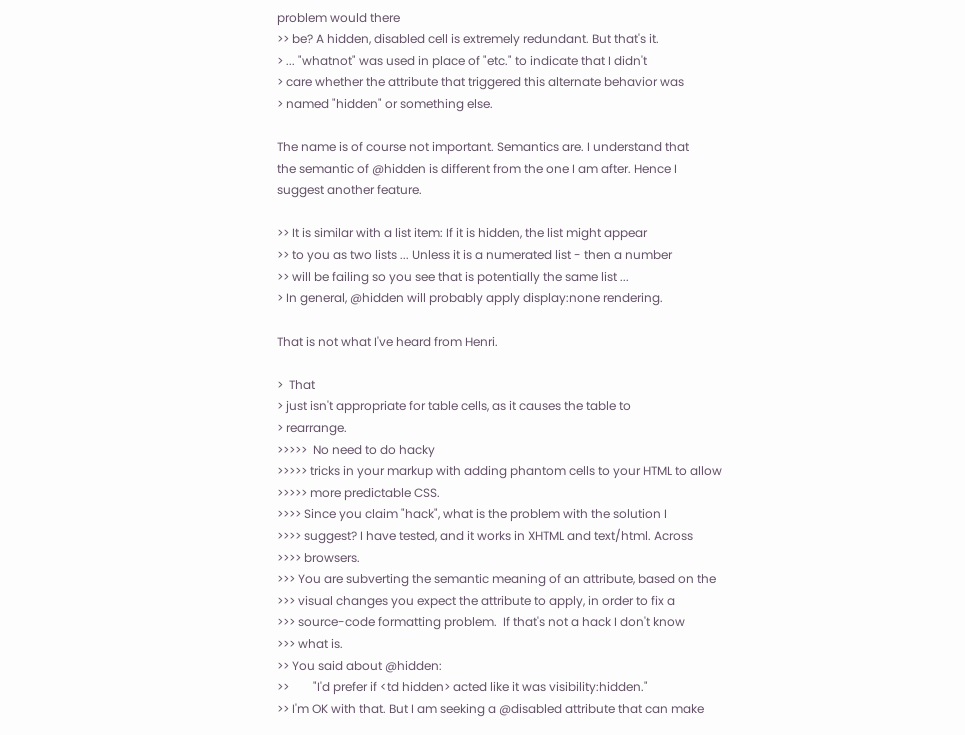problem would there
>> be? A hidden, disabled cell is extremely redundant. But that's it.
> ... "whatnot" was used in place of "etc." to indicate that I didn't
> care whether the attribute that triggered this alternate behavior was
> named "hidden" or something else.

The name is of course not important. Semantics are. I understand that
the semantic of @hidden is different from the one I am after. Hence I
suggest another feature.

>> It is similar with a list item: If it is hidden, the list might appear
>> to you as two lists ... Unless it is a numerated list - then a number
>> will be failing so you see that is potentially the same list ...
> In general, @hidden will probably apply display:none rendering.

That is not what I've heard from Henri.

>  That
> just isn't appropriate for table cells, as it causes the table to
> rearrange.
>>>>>  No need to do hacky
>>>>> tricks in your markup with adding phantom cells to your HTML to allow
>>>>> more predictable CSS.
>>>> Since you claim "hack", what is the problem with the solution I
>>>> suggest? I have tested, and it works in XHTML and text/html. Across
>>>> browsers.
>>> You are subverting the semantic meaning of an attribute, based on the
>>> visual changes you expect the attribute to apply, in order to fix a
>>> source-code formatting problem.  If that's not a hack I don't know
>>> what is.
>> You said about @hidden:
>>        "I'd prefer if <td hidden> acted like it was visibility:hidden."
>> I'm OK with that. But I am seeking a @disabled attribute that can make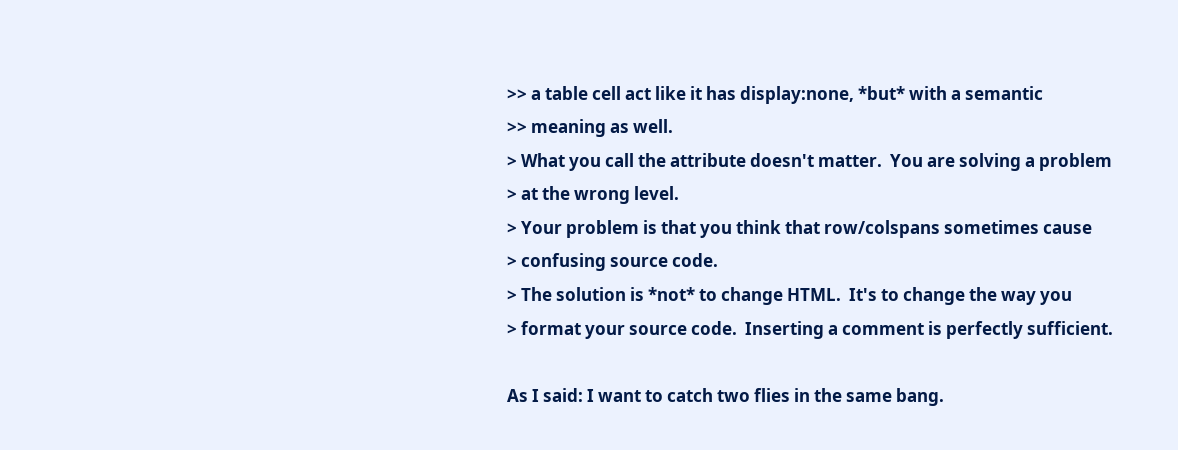>> a table cell act like it has display:none, *but* with a semantic
>> meaning as well.
> What you call the attribute doesn't matter.  You are solving a problem
> at the wrong level.
> Your problem is that you think that row/colspans sometimes cause
> confusing source code.
> The solution is *not* to change HTML.  It's to change the way you
> format your source code.  Inserting a comment is perfectly sufficient.

As I said: I want to catch two flies in the same bang.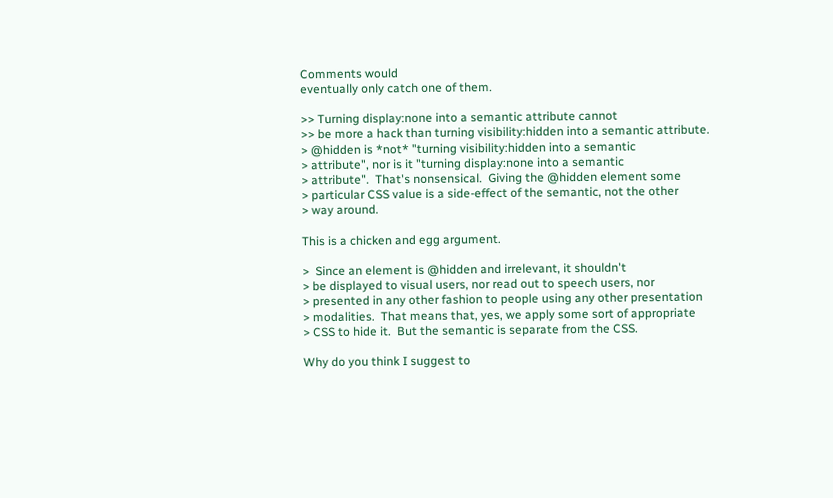Comments would
eventually only catch one of them.

>> Turning display:none into a semantic attribute cannot
>> be more a hack than turning visibility:hidden into a semantic attribute.
> @hidden is *not* "turning visibility:hidden into a semantic
> attribute", nor is it "turning display:none into a semantic
> attribute".  That's nonsensical.  Giving the @hidden element some
> particular CSS value is a side-effect of the semantic, not the other
> way around.

This is a chicken and egg argument.

>  Since an element is @hidden and irrelevant, it shouldn't
> be displayed to visual users, nor read out to speech users, nor
> presented in any other fashion to people using any other presentation
> modalities.  That means that, yes, we apply some sort of appropriate
> CSS to hide it.  But the semantic is separate from the CSS.

Why do you think I suggest to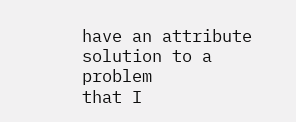have an attribute solution to a problem
that I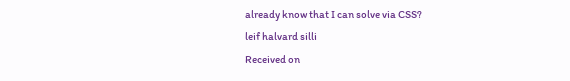already know that I can solve via CSS?
leif halvard silli
Received on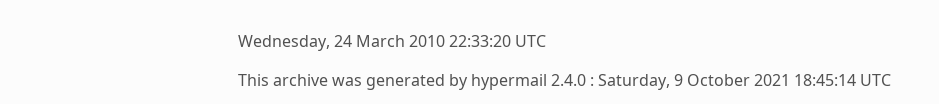Wednesday, 24 March 2010 22:33:20 UTC

This archive was generated by hypermail 2.4.0 : Saturday, 9 October 2021 18:45:14 UTC